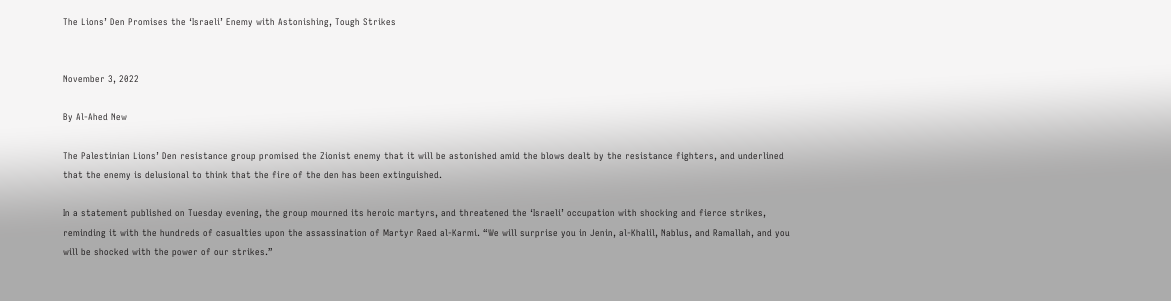The Lions’ Den Promises the ‘Israeli’ Enemy with Astonishing, Tough Strikes


November 3, 2022

By Al-Ahed New

The Palestinian Lions’ Den resistance group promised the Zionist enemy that it will be astonished amid the blows dealt by the resistance fighters, and underlined that the enemy is delusional to think that the fire of the den has been extinguished.

In a statement published on Tuesday evening, the group mourned its heroic martyrs, and threatened the ‘Israeli’ occupation with shocking and fierce strikes, reminding it with the hundreds of casualties upon the assassination of Martyr Raed al-Karmi. “We will surprise you in Jenin, al-Khalil, Nablus, and Ramallah, and you will be shocked with the power of our strikes.”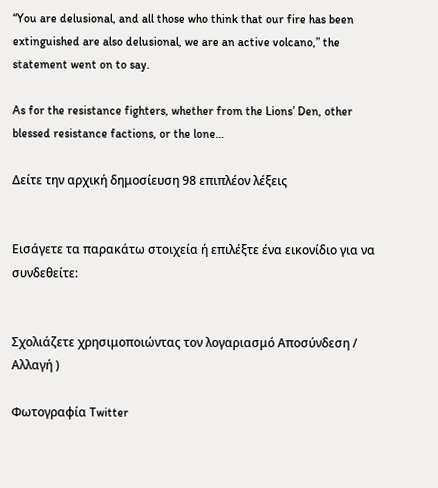“You are delusional, and all those who think that our fire has been extinguished are also delusional, we are an active volcano,” the statement went on to say.

As for the resistance fighters, whether from the Lions’ Den, other blessed resistance factions, or the lone…

Δείτε την αρχική δημοσίευση 98 επιπλέον λέξεις


Εισάγετε τα παρακάτω στοιχεία ή επιλέξτε ένα εικονίδιο για να συνδεθείτε:


Σχολιάζετε χρησιμοποιώντας τον λογαριασμό Αποσύνδεση /  Αλλαγή )

Φωτογραφία Twitter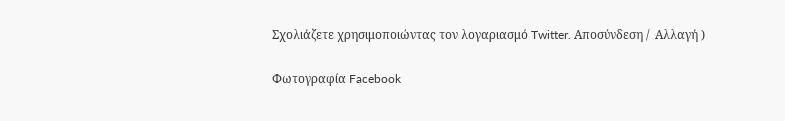Σχολιάζετε χρησιμοποιώντας τον λογαριασμό Twitter. Αποσύνδεση /  Αλλαγή )

Φωτογραφία Facebook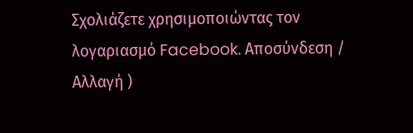Σχολιάζετε χρησιμοποιώντας τον λογαριασμό Facebook. Αποσύνδεση /  Αλλαγή )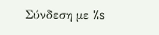Σύνδεση με %s